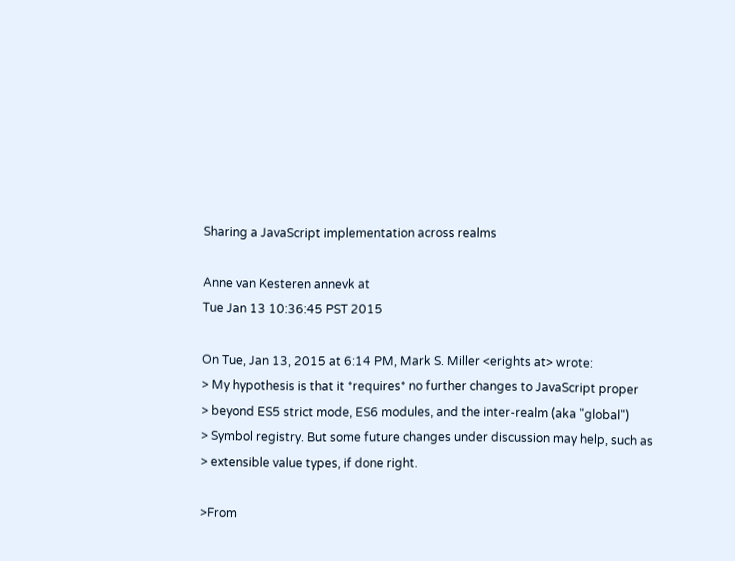Sharing a JavaScript implementation across realms

Anne van Kesteren annevk at
Tue Jan 13 10:36:45 PST 2015

On Tue, Jan 13, 2015 at 6:14 PM, Mark S. Miller <erights at> wrote:
> My hypothesis is that it *requires* no further changes to JavaScript proper
> beyond ES5 strict mode, ES6 modules, and the inter-realm (aka "global")
> Symbol registry. But some future changes under discussion may help, such as
> extensible value types, if done right.

>From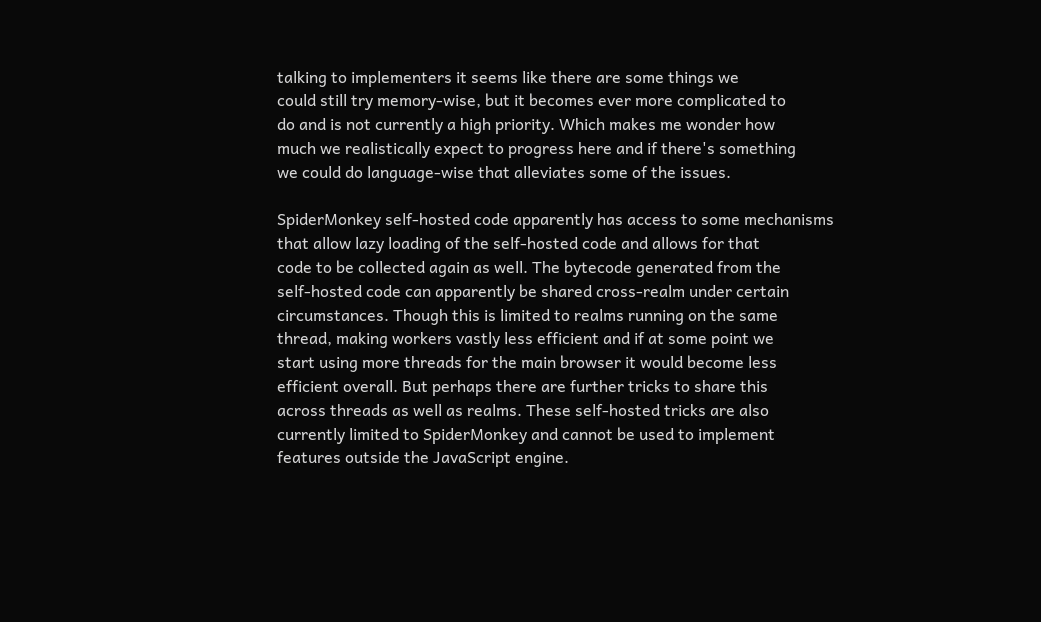talking to implementers it seems like there are some things we
could still try memory-wise, but it becomes ever more complicated to
do and is not currently a high priority. Which makes me wonder how
much we realistically expect to progress here and if there's something
we could do language-wise that alleviates some of the issues.

SpiderMonkey self-hosted code apparently has access to some mechanisms
that allow lazy loading of the self-hosted code and allows for that
code to be collected again as well. The bytecode generated from the
self-hosted code can apparently be shared cross-realm under certain
circumstances. Though this is limited to realms running on the same
thread, making workers vastly less efficient and if at some point we
start using more threads for the main browser it would become less
efficient overall. But perhaps there are further tricks to share this
across threads as well as realms. These self-hosted tricks are also
currently limited to SpiderMonkey and cannot be used to implement
features outside the JavaScript engine.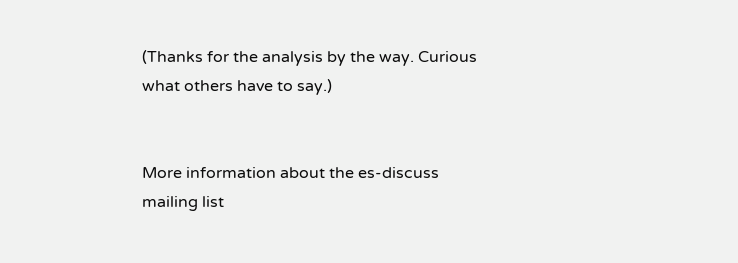(Thanks for the analysis by the way. Curious what others have to say.)


More information about the es-discuss mailing list